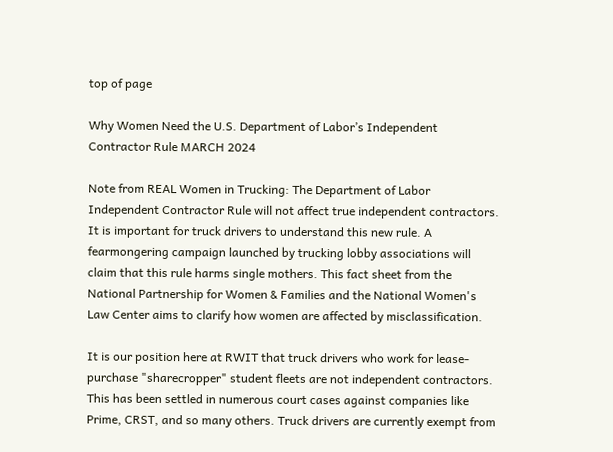top of page

Why Women Need the U.S. Department of Labor’s Independent Contractor Rule MARCH 2024

Note from REAL Women in Trucking: The Department of Labor Independent Contractor Rule will not affect true independent contractors. It is important for truck drivers to understand this new rule. A fearmongering campaign launched by trucking lobby associations will claim that this rule harms single mothers. This fact sheet from the National Partnership for Women & Families and the National Women's Law Center aims to clarify how women are affected by misclassification.

It is our position here at RWIT that truck drivers who work for lease-purchase "sharecropper" student fleets are not independent contractors. This has been settled in numerous court cases against companies like Prime, CRST, and so many others. Truck drivers are currently exempt from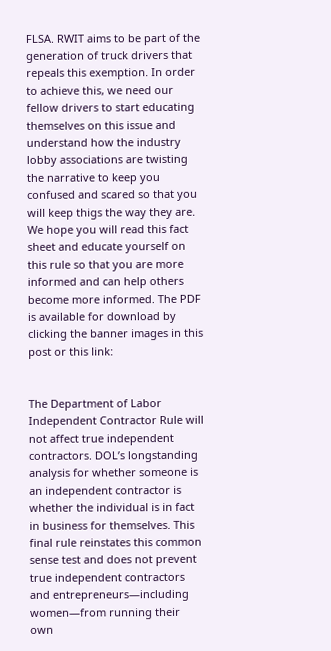FLSA. RWIT aims to be part of the generation of truck drivers that repeals this exemption. In order to achieve this, we need our fellow drivers to start educating themselves on this issue and understand how the industry lobby associations are twisting the narrative to keep you confused and scared so that you will keep thigs the way they are. We hope you will read this fact sheet and educate yourself on this rule so that you are more informed and can help others become more informed. The PDF is available for download by clicking the banner images in this post or this link:


The Department of Labor Independent Contractor Rule will not affect true independent contractors. DOL’s longstanding analysis for whether someone is an independent contractor is whether the individual is in fact in business for themselves. This final rule reinstates this common sense test and does not prevent true independent contractors and entrepreneurs—including women—from running their own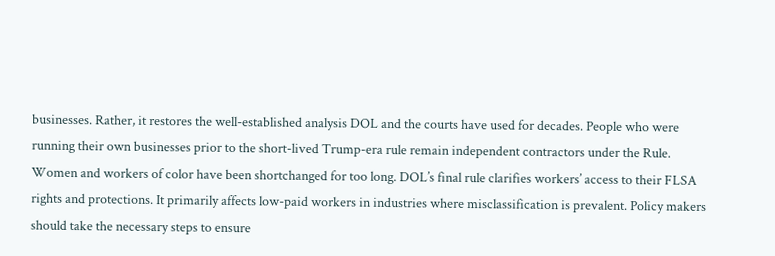businesses. Rather, it restores the well-established analysis DOL and the courts have used for decades. People who were running their own businesses prior to the short-lived Trump-era rule remain independent contractors under the Rule. Women and workers of color have been shortchanged for too long. DOL’s final rule clarifies workers’ access to their FLSA rights and protections. It primarily affects low-paid workers in industries where misclassification is prevalent. Policy makers should take the necessary steps to ensure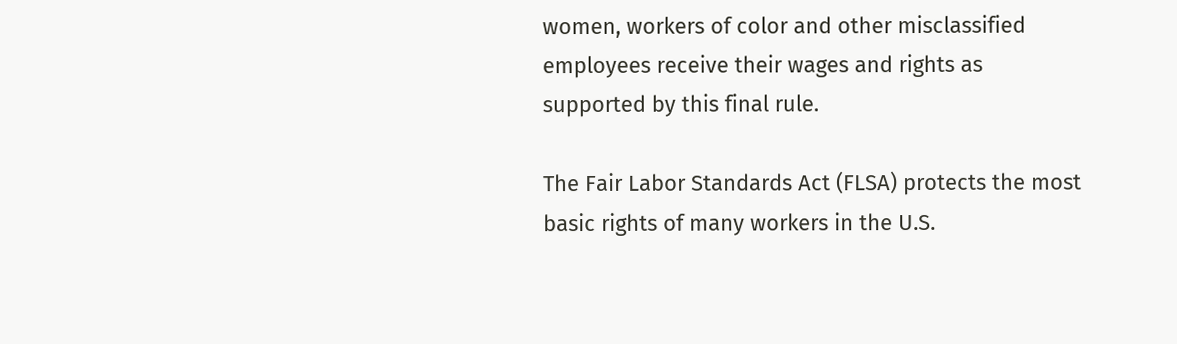women, workers of color and other misclassified employees receive their wages and rights as supported by this final rule.

The Fair Labor Standards Act (FLSA) protects the most basic rights of many workers in the U.S.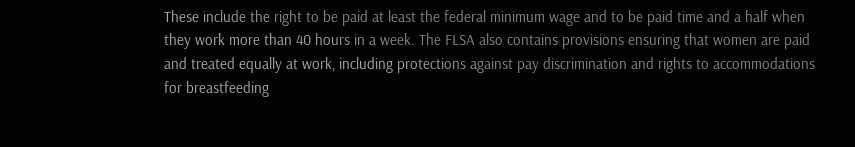These include the right to be paid at least the federal minimum wage and to be paid time and a half when they work more than 40 hours in a week. The FLSA also contains provisions ensuring that women are paid and treated equally at work, including protections against pay discrimination and rights to accommodations for breastfeeding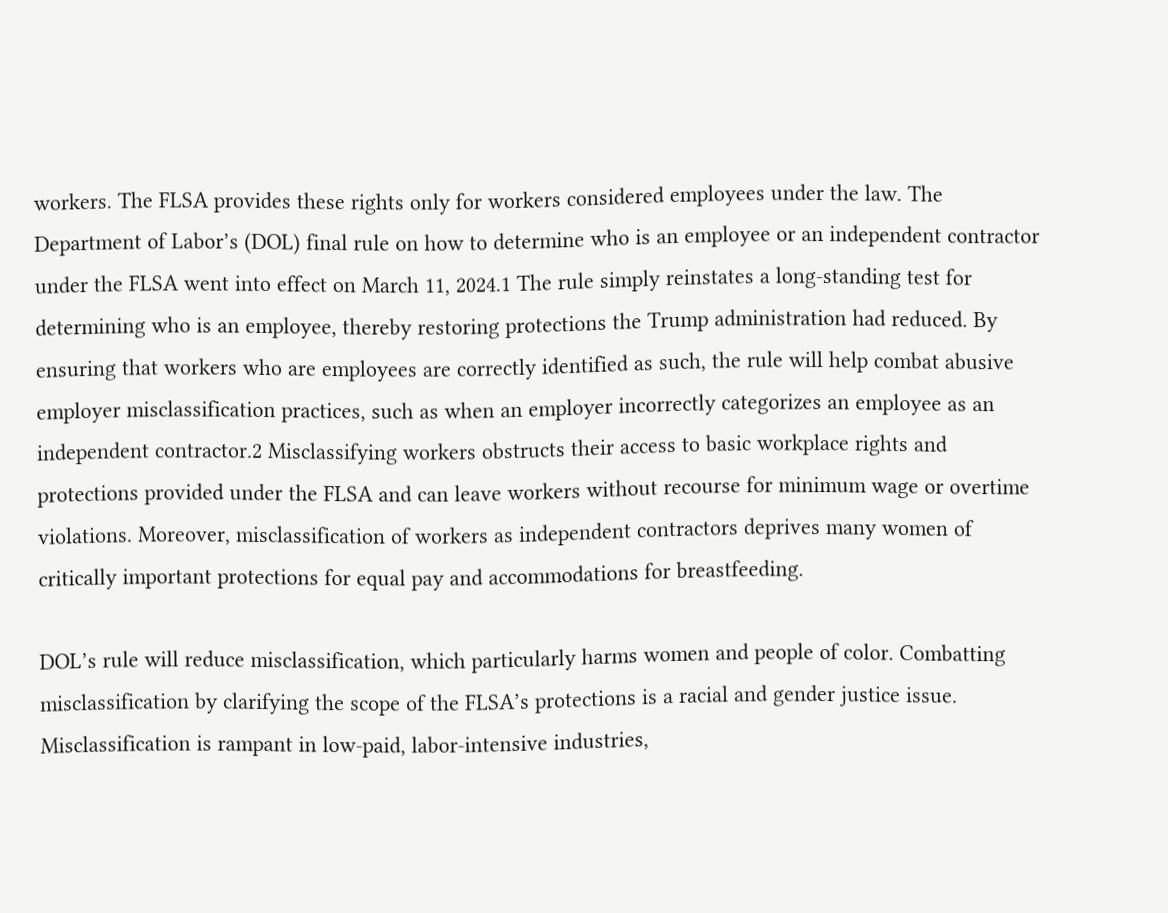workers. The FLSA provides these rights only for workers considered employees under the law. The Department of Labor’s (DOL) final rule on how to determine who is an employee or an independent contractor under the FLSA went into effect on March 11, 2024.1 The rule simply reinstates a long-standing test for determining who is an employee, thereby restoring protections the Trump administration had reduced. By ensuring that workers who are employees are correctly identified as such, the rule will help combat abusive employer misclassification practices, such as when an employer incorrectly categorizes an employee as an independent contractor.2 Misclassifying workers obstructs their access to basic workplace rights and protections provided under the FLSA and can leave workers without recourse for minimum wage or overtime violations. Moreover, misclassification of workers as independent contractors deprives many women of critically important protections for equal pay and accommodations for breastfeeding.

DOL’s rule will reduce misclassification, which particularly harms women and people of color. Combatting misclassification by clarifying the scope of the FLSA’s protections is a racial and gender justice issue. Misclassification is rampant in low-paid, labor-intensive industries,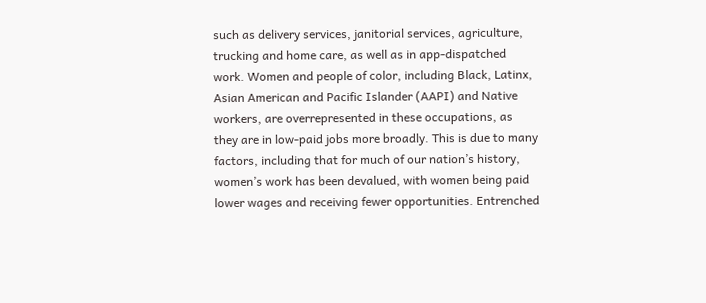such as delivery services, janitorial services, agriculture, trucking and home care, as well as in app-dispatched work. Women and people of color, including Black, Latinx, Asian American and Pacific Islander (AAPI) and Native workers, are overrepresented in these occupations, as they are in low-paid jobs more broadly. This is due to many factors, including that for much of our nation’s history, women’s work has been devalued, with women being paid lower wages and receiving fewer opportunities. Entrenched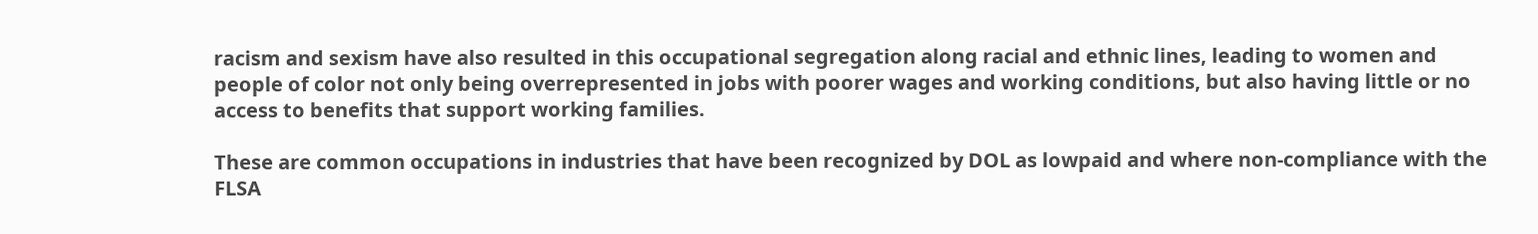racism and sexism have also resulted in this occupational segregation along racial and ethnic lines, leading to women and people of color not only being overrepresented in jobs with poorer wages and working conditions, but also having little or no access to benefits that support working families.

These are common occupations in industries that have been recognized by DOL as lowpaid and where non-compliance with the FLSA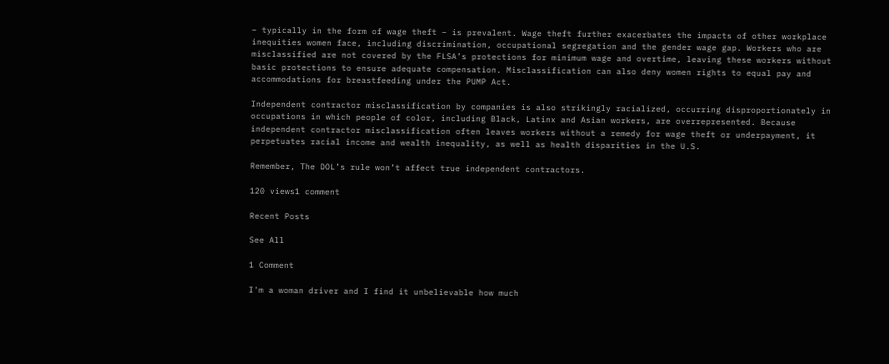– typically in the form of wage theft – is prevalent. Wage theft further exacerbates the impacts of other workplace inequities women face, including discrimination, occupational segregation and the gender wage gap. Workers who are misclassified are not covered by the FLSA’s protections for minimum wage and overtime, leaving these workers without basic protections to ensure adequate compensation. Misclassification can also deny women rights to equal pay and accommodations for breastfeeding under the PUMP Act.

Independent contractor misclassification by companies is also strikingly racialized, occurring disproportionately in occupations in which people of color, including Black, Latinx and Asian workers, are overrepresented. Because independent contractor misclassification often leaves workers without a remedy for wage theft or underpayment, it perpetuates racial income and wealth inequality, as well as health disparities in the U.S.

Remember, The DOL’s rule won’t affect true independent contractors.

120 views1 comment

Recent Posts

See All

1 Comment

I'm a woman driver and I find it unbelievable how much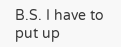B.S. I have to put up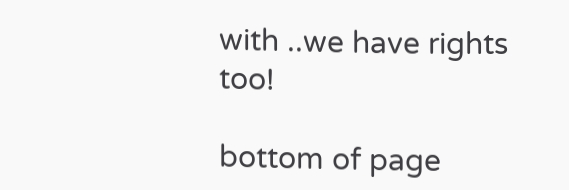with ..we have rights too!

bottom of page